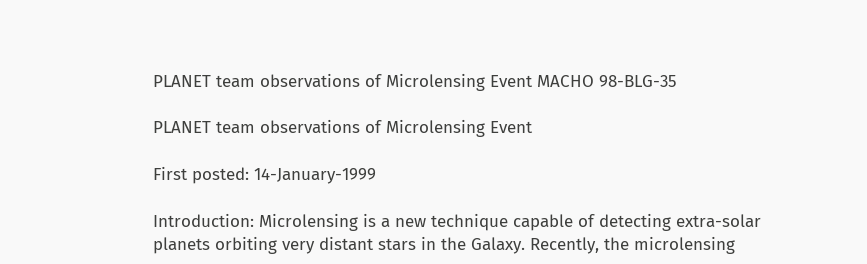PLANET team observations of Microlensing Event MACHO 98-BLG-35

PLANET team observations of Microlensing Event

First posted: 14-January-1999

Introduction: Microlensing is a new technique capable of detecting extra-solar planets orbiting very distant stars in the Galaxy. Recently, the microlensing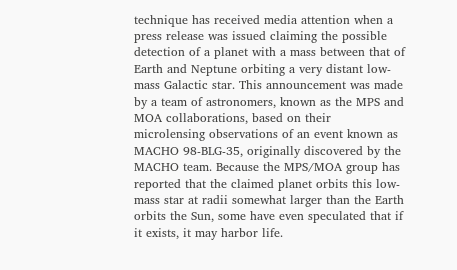technique has received media attention when a press release was issued claiming the possible detection of a planet with a mass between that of Earth and Neptune orbiting a very distant low-mass Galactic star. This announcement was made by a team of astronomers, known as the MPS and MOA collaborations, based on their microlensing observations of an event known as MACHO 98-BLG-35, originally discovered by the MACHO team. Because the MPS/MOA group has reported that the claimed planet orbits this low-mass star at radii somewhat larger than the Earth orbits the Sun, some have even speculated that if it exists, it may harbor life.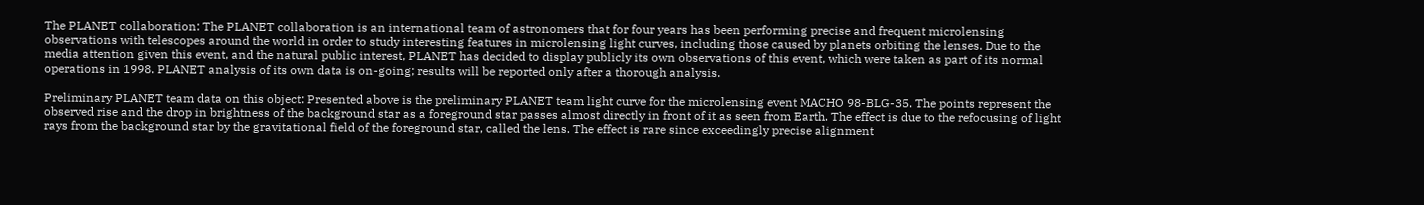The PLANET collaboration: The PLANET collaboration is an international team of astronomers that for four years has been performing precise and frequent microlensing observations with telescopes around the world in order to study interesting features in microlensing light curves, including those caused by planets orbiting the lenses. Due to the media attention given this event, and the natural public interest, PLANET has decided to display publicly its own observations of this event, which were taken as part of its normal operations in 1998. PLANET analysis of its own data is on-going; results will be reported only after a thorough analysis.

Preliminary PLANET team data on this object: Presented above is the preliminary PLANET team light curve for the microlensing event MACHO 98-BLG-35. The points represent the observed rise and the drop in brightness of the background star as a foreground star passes almost directly in front of it as seen from Earth. The effect is due to the refocusing of light rays from the background star by the gravitational field of the foreground star, called the lens. The effect is rare since exceedingly precise alignment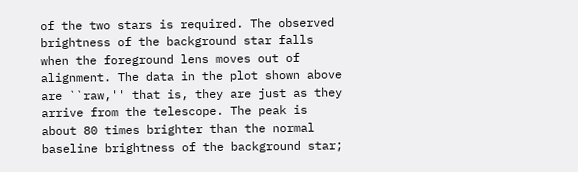of the two stars is required. The observed brightness of the background star falls when the foreground lens moves out of alignment. The data in the plot shown above are ``raw,'' that is, they are just as they arrive from the telescope. The peak is about 80 times brighter than the normal baseline brightness of the background star;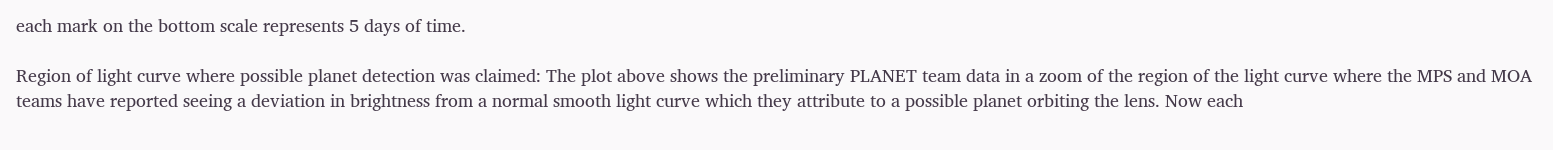each mark on the bottom scale represents 5 days of time.

Region of light curve where possible planet detection was claimed: The plot above shows the preliminary PLANET team data in a zoom of the region of the light curve where the MPS and MOA teams have reported seeing a deviation in brightness from a normal smooth light curve which they attribute to a possible planet orbiting the lens. Now each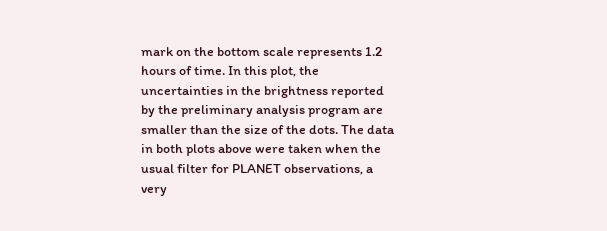mark on the bottom scale represents 1.2 hours of time. In this plot, the uncertainties in the brightness reported by the preliminary analysis program are smaller than the size of the dots. The data in both plots above were taken when the usual filter for PLANET observations, a very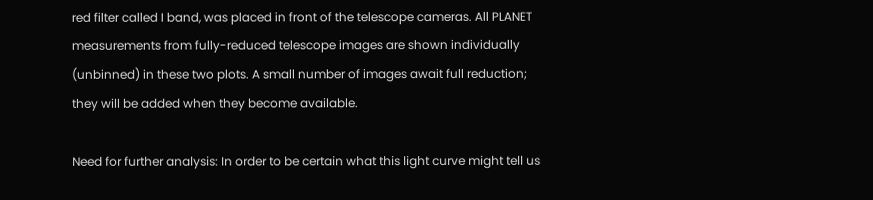red filter called I band, was placed in front of the telescope cameras. All PLANET measurements from fully-reduced telescope images are shown individually (unbinned) in these two plots. A small number of images await full reduction; they will be added when they become available.

Need for further analysis: In order to be certain what this light curve might tell us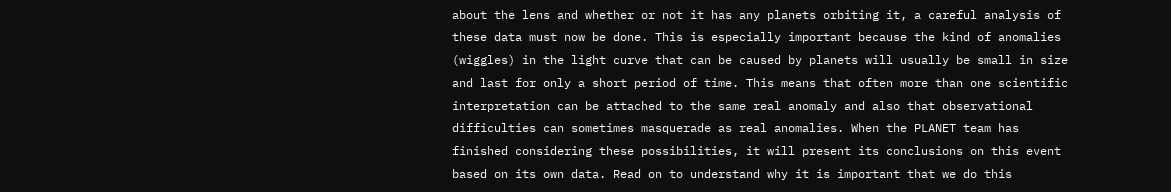about the lens and whether or not it has any planets orbiting it, a careful analysis of these data must now be done. This is especially important because the kind of anomalies (wiggles) in the light curve that can be caused by planets will usually be small in size and last for only a short period of time. This means that often more than one scientific interpretation can be attached to the same real anomaly and also that observational difficulties can sometimes masquerade as real anomalies. When the PLANET team has finished considering these possibilities, it will present its conclusions on this event based on its own data. Read on to understand why it is important that we do this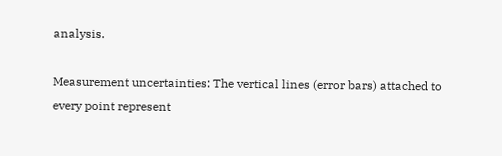analysis.

Measurement uncertainties: The vertical lines (error bars) attached to every point represent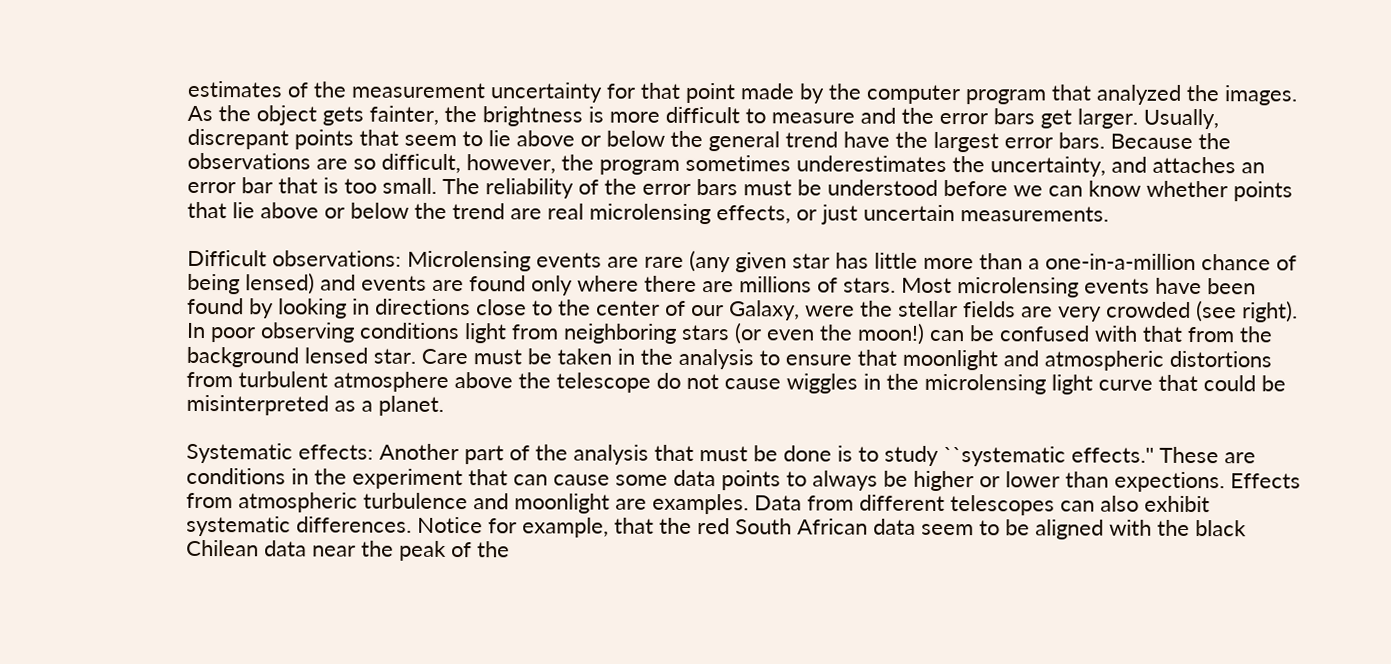estimates of the measurement uncertainty for that point made by the computer program that analyzed the images. As the object gets fainter, the brightness is more difficult to measure and the error bars get larger. Usually, discrepant points that seem to lie above or below the general trend have the largest error bars. Because the observations are so difficult, however, the program sometimes underestimates the uncertainty, and attaches an error bar that is too small. The reliability of the error bars must be understood before we can know whether points that lie above or below the trend are real microlensing effects, or just uncertain measurements.

Difficult observations: Microlensing events are rare (any given star has little more than a one-in-a-million chance of being lensed) and events are found only where there are millions of stars. Most microlensing events have been found by looking in directions close to the center of our Galaxy, were the stellar fields are very crowded (see right). In poor observing conditions light from neighboring stars (or even the moon!) can be confused with that from the background lensed star. Care must be taken in the analysis to ensure that moonlight and atmospheric distortions from turbulent atmosphere above the telescope do not cause wiggles in the microlensing light curve that could be misinterpreted as a planet.

Systematic effects: Another part of the analysis that must be done is to study ``systematic effects.'' These are conditions in the experiment that can cause some data points to always be higher or lower than expections. Effects from atmospheric turbulence and moonlight are examples. Data from different telescopes can also exhibit systematic differences. Notice for example, that the red South African data seem to be aligned with the black Chilean data near the peak of the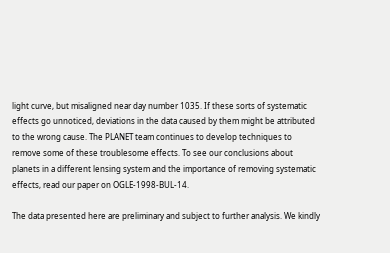light curve, but misaligned near day number 1035. If these sorts of systematic effects go unnoticed, deviations in the data caused by them might be attributed to the wrong cause. The PLANET team continues to develop techniques to remove some of these troublesome effects. To see our conclusions about planets in a different lensing system and the importance of removing systematic effects, read our paper on OGLE-1998-BUL-14.

The data presented here are preliminary and subject to further analysis. We kindly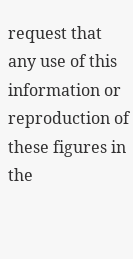request that any use of this information or reproduction of these figures in the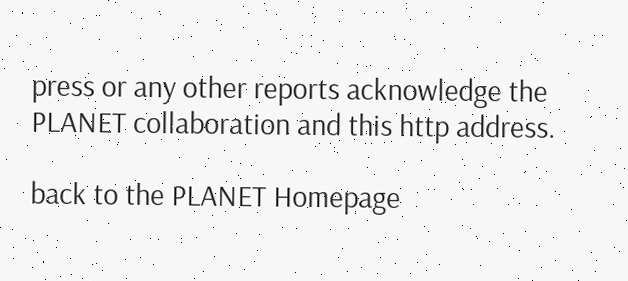press or any other reports acknowledge the PLANET collaboration and this http address.

back to the PLANET Homepage